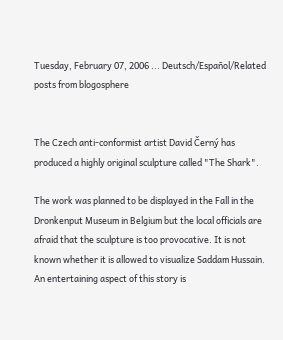Tuesday, February 07, 2006 ... Deutsch/Español/Related posts from blogosphere


The Czech anti-conformist artist David Černý has produced a highly original sculpture called "The Shark".

The work was planned to be displayed in the Fall in the Dronkenput Museum in Belgium but the local officials are afraid that the sculpture is too provocative. It is not known whether it is allowed to visualize Saddam Hussain. An entertaining aspect of this story is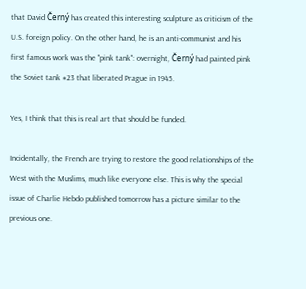that David Černý has created this interesting sculpture as criticism of the U.S. foreign policy. On the other hand, he is an anti-communist and his first famous work was the "pink tank": overnight, Černý had painted pink the Soviet tank #23 that liberated Prague in 1945.

Yes, I think that this is real art that should be funded.

Incidentally, the French are trying to restore the good relationships of the West with the Muslims, much like everyone else. This is why the special issue of Charlie Hebdo published tomorrow has a picture similar to the previous one.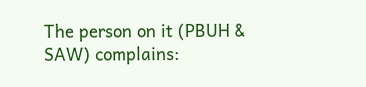The person on it (PBUH & SAW) complains: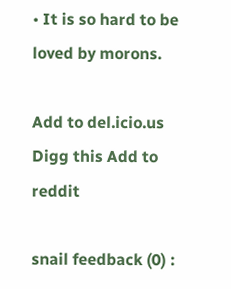• It is so hard to be loved by morons.

Add to del.icio.us Digg this Add to reddit

snail feedback (0) :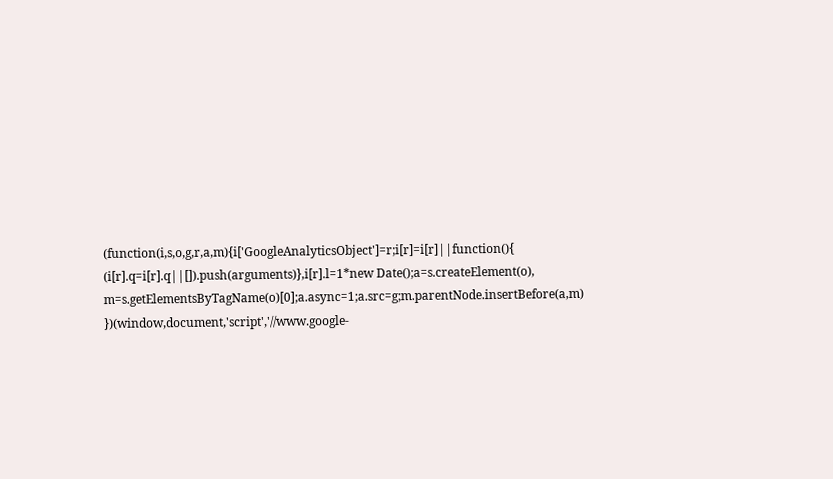(function(i,s,o,g,r,a,m){i['GoogleAnalyticsObject']=r;i[r]=i[r]||function(){ (i[r].q=i[r].q||[]).push(arguments)},i[r].l=1*new Date();a=s.createElement(o), m=s.getElementsByTagName(o)[0];a.async=1;a.src=g;m.parentNode.insertBefore(a,m) })(window,document,'script','//www.google-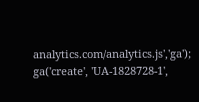analytics.com/analytics.js','ga'); ga('create', 'UA-1828728-1',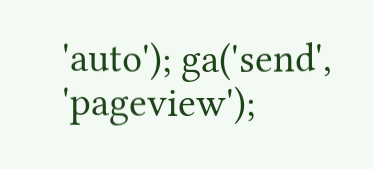'auto'); ga('send', 'pageview');